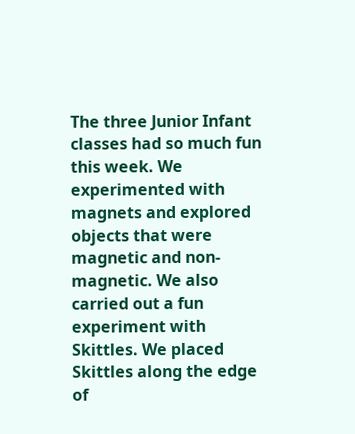The three Junior Infant classes had so much fun this week. We experimented with magnets and explored objects that were magnetic and non- magnetic. We also carried out a fun experiment with Skittles. We placed Skittles along the edge of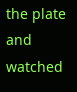the plate and watched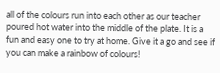all of the colours run into each other as our teacher poured hot water into the middle of the plate. It is a fun and easy one to try at home. Give it a go and see if you can make a rainbow of colours!